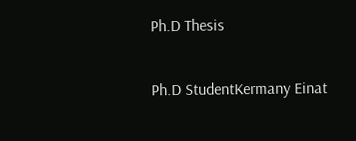Ph.D Thesis

Ph.D StudentKermany Einat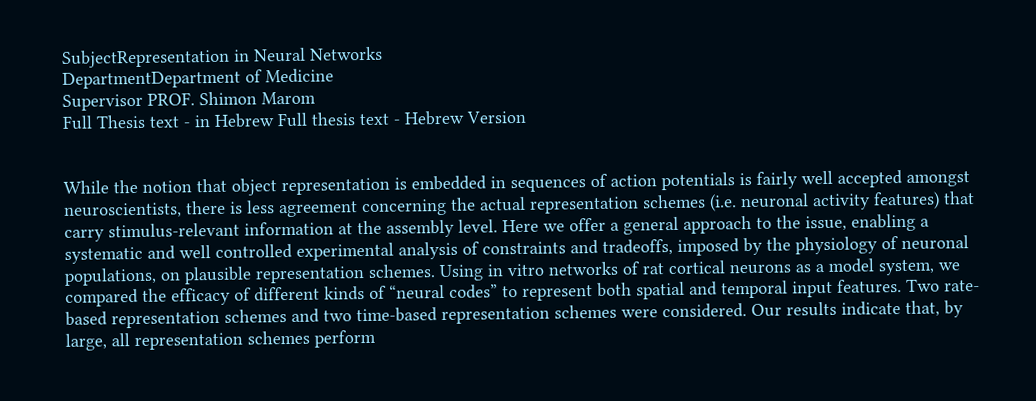SubjectRepresentation in Neural Networks
DepartmentDepartment of Medicine
Supervisor PROF. Shimon Marom
Full Thesis text - in Hebrew Full thesis text - Hebrew Version


While the notion that object representation is embedded in sequences of action potentials is fairly well accepted amongst neuroscientists, there is less agreement concerning the actual representation schemes (i.e. neuronal activity features) that carry stimulus-relevant information at the assembly level. Here we offer a general approach to the issue, enabling a systematic and well controlled experimental analysis of constraints and tradeoffs, imposed by the physiology of neuronal populations, on plausible representation schemes. Using in vitro networks of rat cortical neurons as a model system, we compared the efficacy of different kinds of “neural codes” to represent both spatial and temporal input features. Two rate-based representation schemes and two time-based representation schemes were considered. Our results indicate that, by large, all representation schemes perform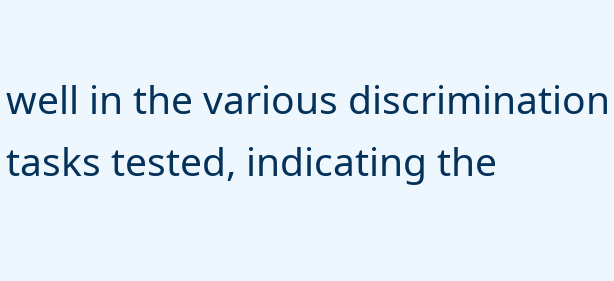well in the various discrimination tasks tested, indicating the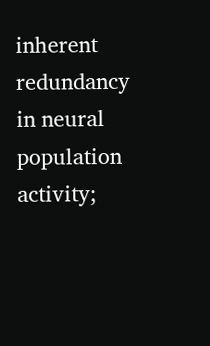inherent redundancy in neural population activity;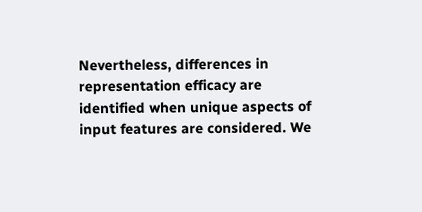Nevertheless, differences in representation efficacy are identified when unique aspects of input features are considered. We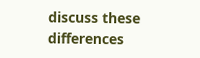discuss these differences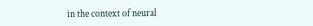in the context of neural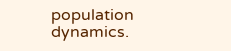population dynamics.